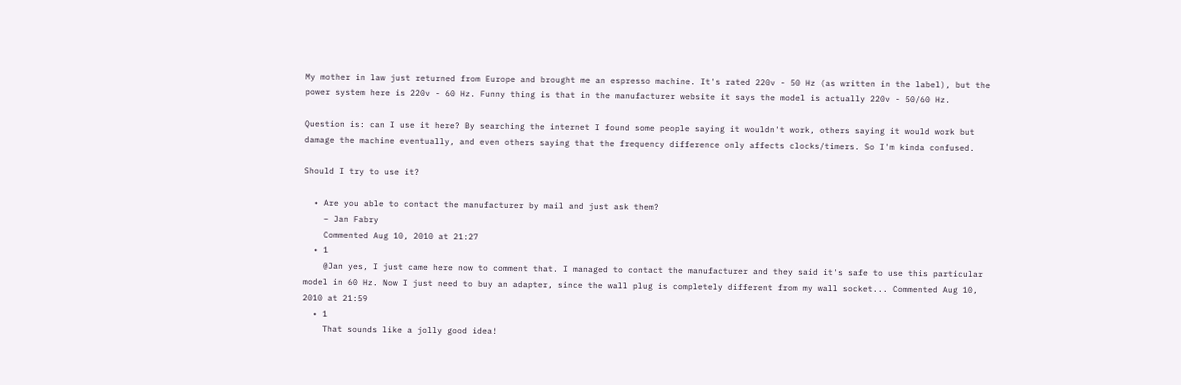My mother in law just returned from Europe and brought me an espresso machine. It's rated 220v - 50 Hz (as written in the label), but the power system here is 220v - 60 Hz. Funny thing is that in the manufacturer website it says the model is actually 220v - 50/60 Hz.

Question is: can I use it here? By searching the internet I found some people saying it wouldn't work, others saying it would work but damage the machine eventually, and even others saying that the frequency difference only affects clocks/timers. So I'm kinda confused.

Should I try to use it?

  • Are you able to contact the manufacturer by mail and just ask them?
    – Jan Fabry
    Commented Aug 10, 2010 at 21:27
  • 1
    @Jan yes, I just came here now to comment that. I managed to contact the manufacturer and they said it's safe to use this particular model in 60 Hz. Now I just need to buy an adapter, since the wall plug is completely different from my wall socket... Commented Aug 10, 2010 at 21:59
  • 1
    That sounds like a jolly good idea!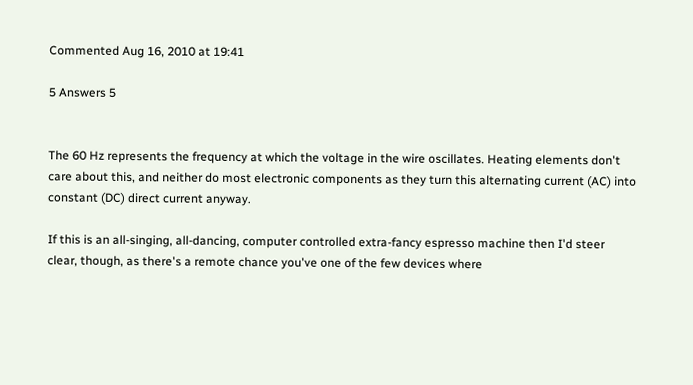Commented Aug 16, 2010 at 19:41

5 Answers 5


The 60 Hz represents the frequency at which the voltage in the wire oscillates. Heating elements don't care about this, and neither do most electronic components as they turn this alternating current (AC) into constant (DC) direct current anyway.

If this is an all-singing, all-dancing, computer controlled extra-fancy espresso machine then I'd steer clear, though, as there's a remote chance you've one of the few devices where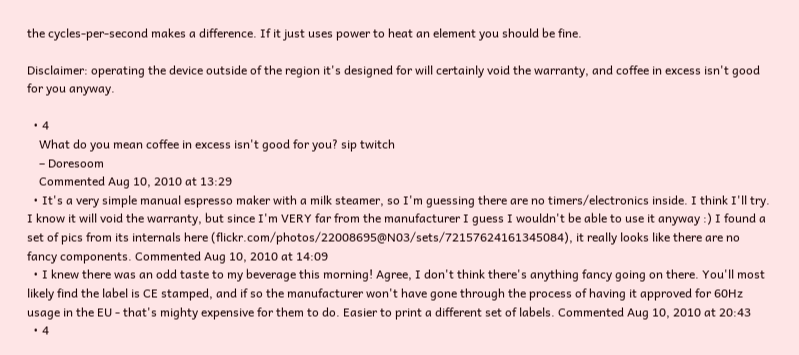the cycles-per-second makes a difference. If it just uses power to heat an element you should be fine.

Disclaimer: operating the device outside of the region it's designed for will certainly void the warranty, and coffee in excess isn't good for you anyway.

  • 4
    What do you mean coffee in excess isn't good for you? sip twitch
    – Doresoom
    Commented Aug 10, 2010 at 13:29
  • It's a very simple manual espresso maker with a milk steamer, so I'm guessing there are no timers/electronics inside. I think I'll try. I know it will void the warranty, but since I'm VERY far from the manufacturer I guess I wouldn't be able to use it anyway :) I found a set of pics from its internals here (flickr.com/photos/22008695@N03/sets/72157624161345084), it really looks like there are no fancy components. Commented Aug 10, 2010 at 14:09
  • I knew there was an odd taste to my beverage this morning! Agree, I don't think there's anything fancy going on there. You'll most likely find the label is CE stamped, and if so the manufacturer won't have gone through the process of having it approved for 60Hz usage in the EU - that's mighty expensive for them to do. Easier to print a different set of labels. Commented Aug 10, 2010 at 20:43
  • 4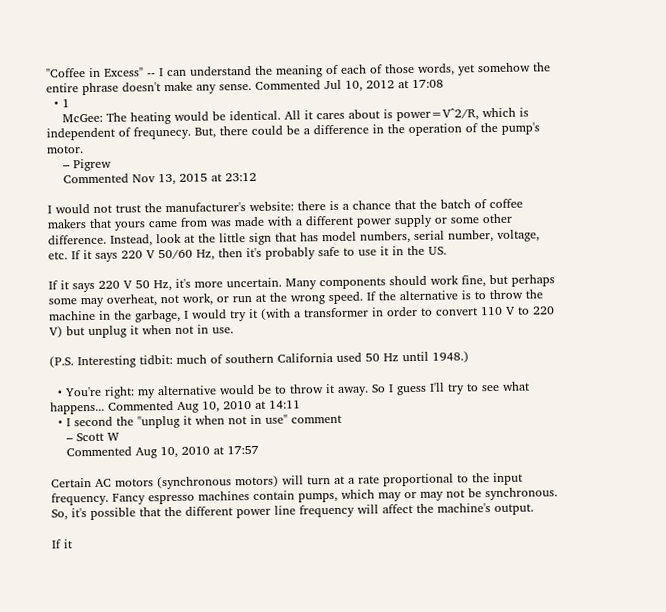"Coffee in Excess" -- I can understand the meaning of each of those words, yet somehow the entire phrase doesn't make any sense. Commented Jul 10, 2012 at 17:08
  • 1
    McGee: The heating would be identical. All it cares about is power=V^2/R, which is independent of frequnecy. But, there could be a difference in the operation of the pump's motor.
    – Pigrew
    Commented Nov 13, 2015 at 23:12

I would not trust the manufacturer's website: there is a chance that the batch of coffee makers that yours came from was made with a different power supply or some other difference. Instead, look at the little sign that has model numbers, serial number, voltage, etc. If it says 220 V 50/60 Hz, then it's probably safe to use it in the US.

If it says 220 V 50 Hz, it's more uncertain. Many components should work fine, but perhaps some may overheat, not work, or run at the wrong speed. If the alternative is to throw the machine in the garbage, I would try it (with a transformer in order to convert 110 V to 220 V) but unplug it when not in use.

(P.S. Interesting tidbit: much of southern California used 50 Hz until 1948.)

  • You're right: my alternative would be to throw it away. So I guess I'll try to see what happens... Commented Aug 10, 2010 at 14:11
  • I second the "unplug it when not in use" comment
    – Scott W
    Commented Aug 10, 2010 at 17:57

Certain AC motors (synchronous motors) will turn at a rate proportional to the input frequency. Fancy espresso machines contain pumps, which may or may not be synchronous. So, it's possible that the different power line frequency will affect the machine's output.

If it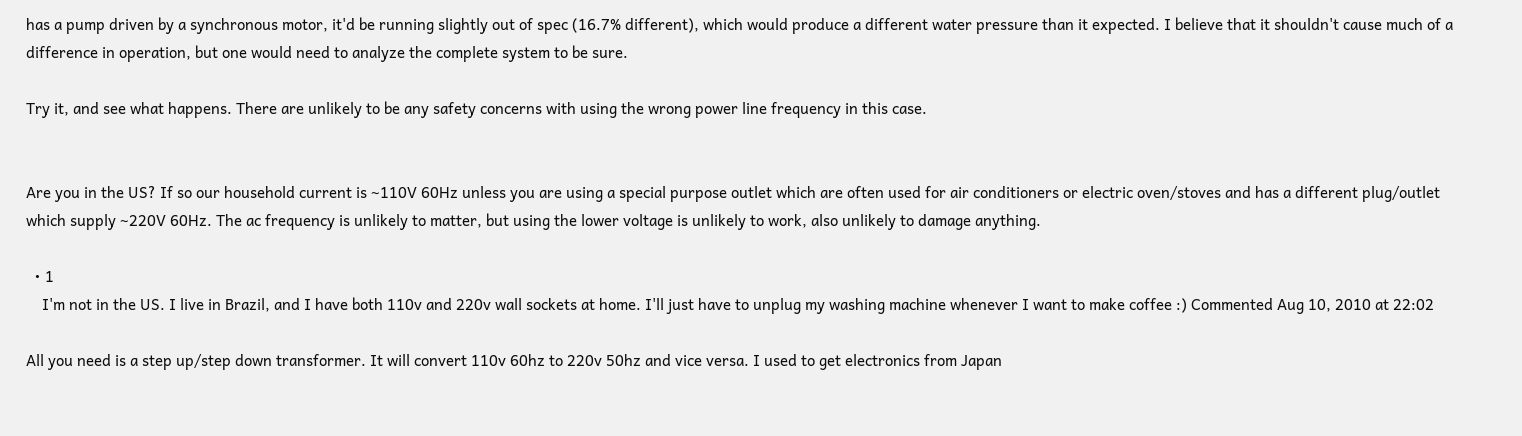has a pump driven by a synchronous motor, it'd be running slightly out of spec (16.7% different), which would produce a different water pressure than it expected. I believe that it shouldn't cause much of a difference in operation, but one would need to analyze the complete system to be sure.

Try it, and see what happens. There are unlikely to be any safety concerns with using the wrong power line frequency in this case.


Are you in the US? If so our household current is ~110V 60Hz unless you are using a special purpose outlet which are often used for air conditioners or electric oven/stoves and has a different plug/outlet which supply ~220V 60Hz. The ac frequency is unlikely to matter, but using the lower voltage is unlikely to work, also unlikely to damage anything.

  • 1
    I'm not in the US. I live in Brazil, and I have both 110v and 220v wall sockets at home. I'll just have to unplug my washing machine whenever I want to make coffee :) Commented Aug 10, 2010 at 22:02

All you need is a step up/step down transformer. It will convert 110v 60hz to 220v 50hz and vice versa. I used to get electronics from Japan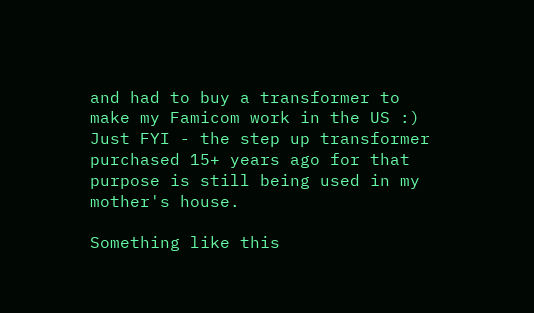and had to buy a transformer to make my Famicom work in the US :) Just FYI - the step up transformer purchased 15+ years ago for that purpose is still being used in my mother's house.

Something like this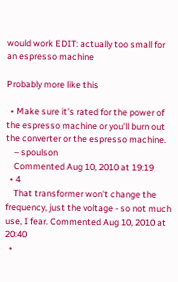would work EDIT: actually too small for an espresso machine

Probably more like this

  • Make sure it's rated for the power of the espresso machine or you'll burn out the converter or the espresso machine.
    – spoulson
    Commented Aug 10, 2010 at 19:19
  • 4
    That transformer won't change the frequency, just the voltage - so not much use, I fear. Commented Aug 10, 2010 at 20:40
  •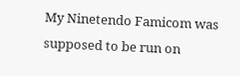My Ninetendo Famicom was supposed to be run on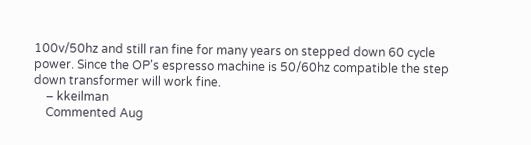100v/50hz and still ran fine for many years on stepped down 60 cycle power. Since the OP's espresso machine is 50/60hz compatible the step down transformer will work fine.
    – kkeilman
    Commented Aug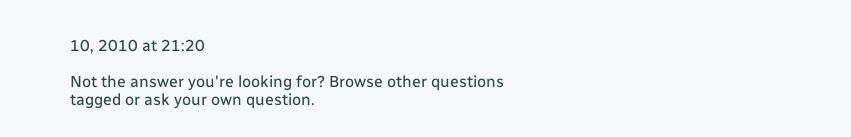10, 2010 at 21:20

Not the answer you're looking for? Browse other questions tagged or ask your own question.